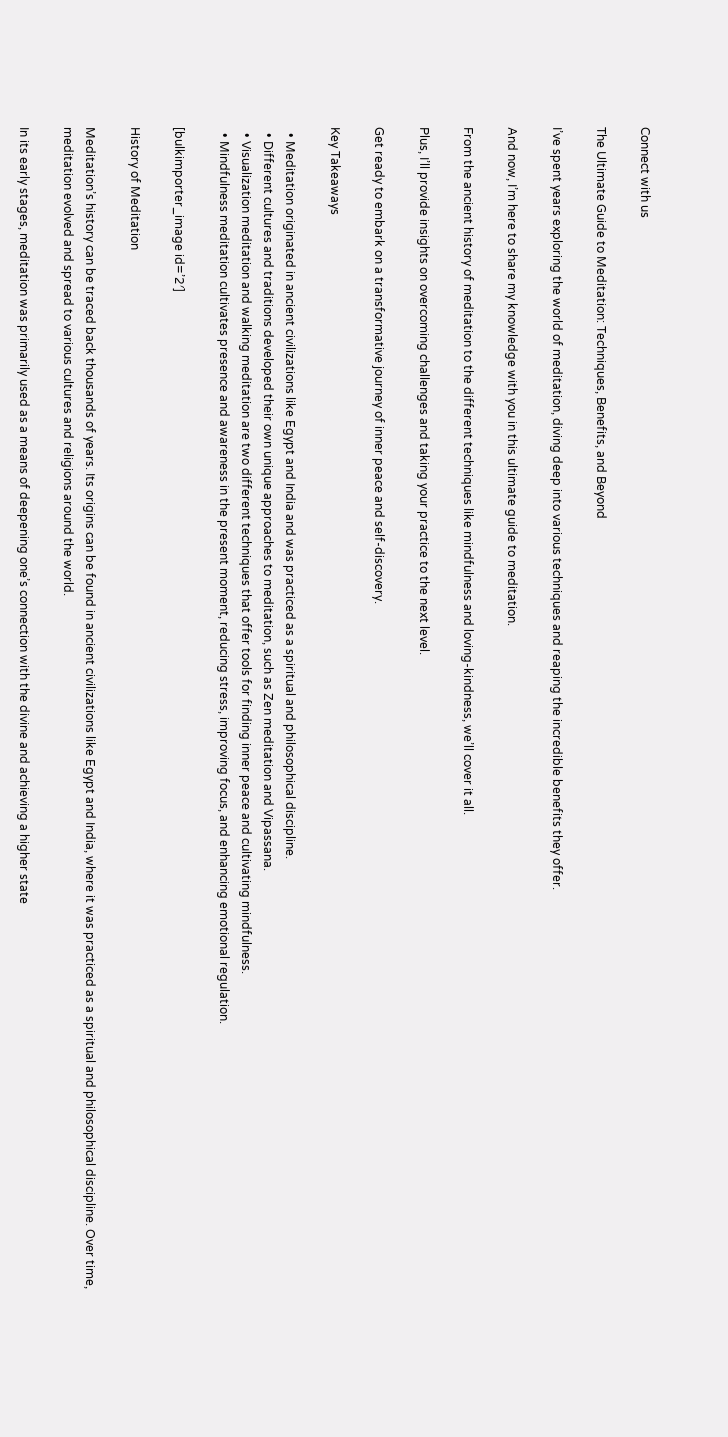Connect with us

The Ultimate Guide to Meditation: Techniques, Benefits, and Beyond

I’ve spent years exploring the world of meditation, diving deep into various techniques and reaping the incredible benefits they offer.

And now, I’m here to share my knowledge with you in this ultimate guide to meditation.

From the ancient history of meditation to the different techniques like mindfulness and loving-kindness, we’ll cover it all.

Plus, I’ll provide insights on overcoming challenges and taking your practice to the next level.

Get ready to embark on a transformative journey of inner peace and self-discovery.

Key Takeaways

  • Meditation originated in ancient civilizations like Egypt and India and was practiced as a spiritual and philosophical discipline.
  • Different cultures and traditions developed their own unique approaches to meditation, such as Zen meditation and Vipassana.
  • Visualization meditation and walking meditation are two different techniques that offer tools for finding inner peace and cultivating mindfulness.
  • Mindfulness meditation cultivates presence and awareness in the present moment, reducing stress, improving focus, and enhancing emotional regulation.

[bulkimporter_image id=’2′]

History of Meditation

Meditation’s history can be traced back thousands of years. Its origins can be found in ancient civilizations like Egypt and India, where it was practiced as a spiritual and philosophical discipline. Over time, meditation evolved and spread to various cultures and religions around the world.

In its early stages, meditation was primarily used as a means of deepening one’s connection with the divine and achieving a higher state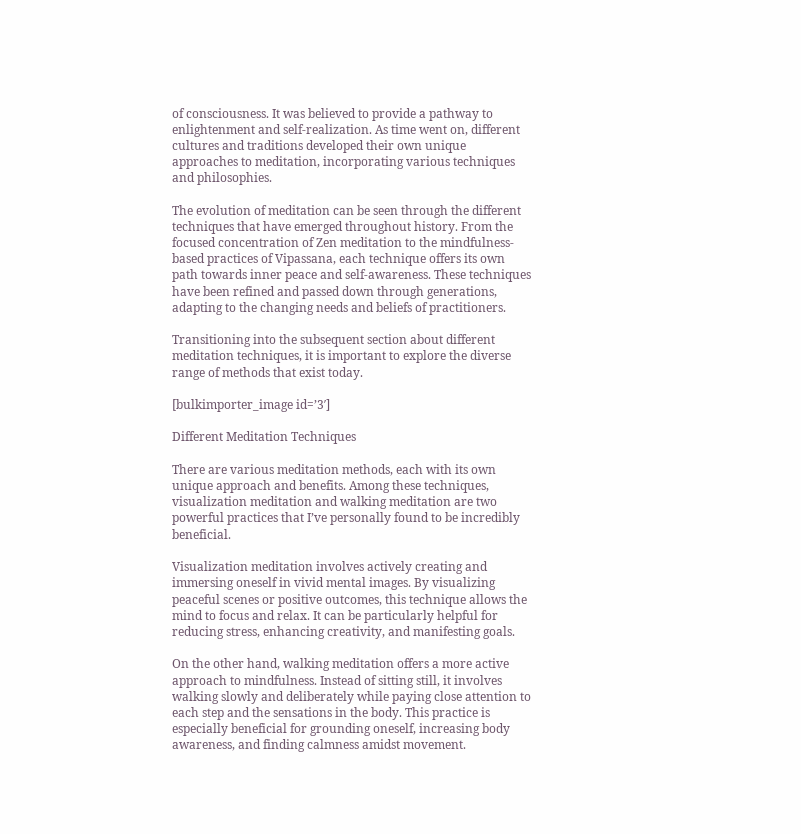of consciousness. It was believed to provide a pathway to enlightenment and self-realization. As time went on, different cultures and traditions developed their own unique approaches to meditation, incorporating various techniques and philosophies.

The evolution of meditation can be seen through the different techniques that have emerged throughout history. From the focused concentration of Zen meditation to the mindfulness-based practices of Vipassana, each technique offers its own path towards inner peace and self-awareness. These techniques have been refined and passed down through generations, adapting to the changing needs and beliefs of practitioners.

Transitioning into the subsequent section about different meditation techniques, it is important to explore the diverse range of methods that exist today.

[bulkimporter_image id=’3′]

Different Meditation Techniques

There are various meditation methods, each with its own unique approach and benefits. Among these techniques, visualization meditation and walking meditation are two powerful practices that I’ve personally found to be incredibly beneficial.

Visualization meditation involves actively creating and immersing oneself in vivid mental images. By visualizing peaceful scenes or positive outcomes, this technique allows the mind to focus and relax. It can be particularly helpful for reducing stress, enhancing creativity, and manifesting goals.

On the other hand, walking meditation offers a more active approach to mindfulness. Instead of sitting still, it involves walking slowly and deliberately while paying close attention to each step and the sensations in the body. This practice is especially beneficial for grounding oneself, increasing body awareness, and finding calmness amidst movement.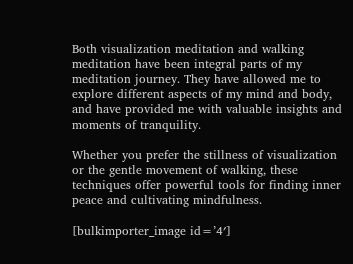Both visualization meditation and walking meditation have been integral parts of my meditation journey. They have allowed me to explore different aspects of my mind and body, and have provided me with valuable insights and moments of tranquility.

Whether you prefer the stillness of visualization or the gentle movement of walking, these techniques offer powerful tools for finding inner peace and cultivating mindfulness.

[bulkimporter_image id=’4′]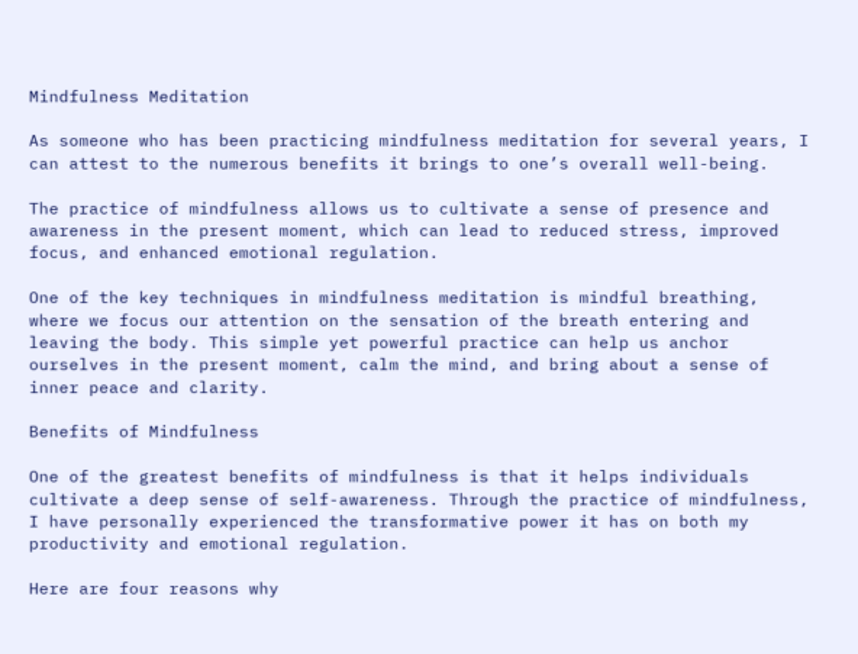Mindfulness Meditation

As someone who has been practicing mindfulness meditation for several years, I can attest to the numerous benefits it brings to one’s overall well-being.

The practice of mindfulness allows us to cultivate a sense of presence and awareness in the present moment, which can lead to reduced stress, improved focus, and enhanced emotional regulation.

One of the key techniques in mindfulness meditation is mindful breathing, where we focus our attention on the sensation of the breath entering and leaving the body. This simple yet powerful practice can help us anchor ourselves in the present moment, calm the mind, and bring about a sense of inner peace and clarity.

Benefits of Mindfulness

One of the greatest benefits of mindfulness is that it helps individuals cultivate a deep sense of self-awareness. Through the practice of mindfulness, I have personally experienced the transformative power it has on both my productivity and emotional regulation.

Here are four reasons why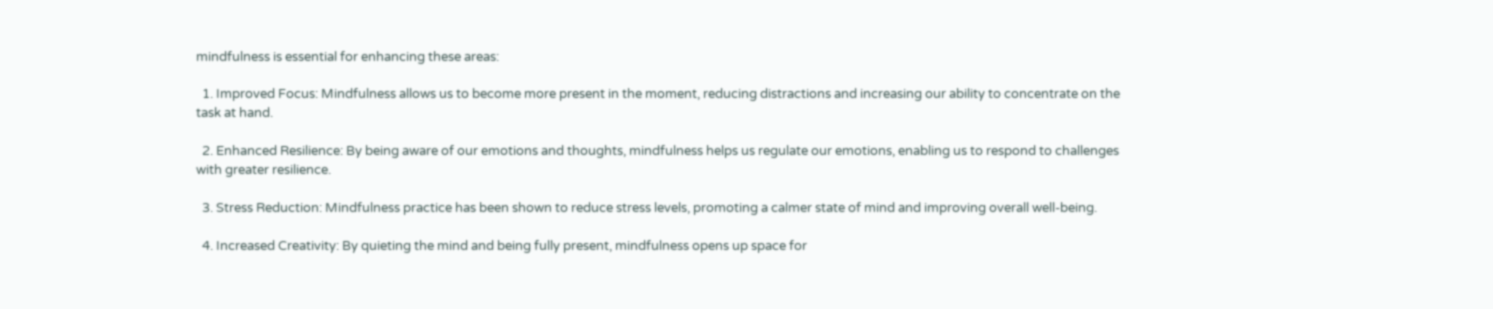mindfulness is essential for enhancing these areas:

  1. Improved Focus: Mindfulness allows us to become more present in the moment, reducing distractions and increasing our ability to concentrate on the task at hand.

  2. Enhanced Resilience: By being aware of our emotions and thoughts, mindfulness helps us regulate our emotions, enabling us to respond to challenges with greater resilience.

  3. Stress Reduction: Mindfulness practice has been shown to reduce stress levels, promoting a calmer state of mind and improving overall well-being.

  4. Increased Creativity: By quieting the mind and being fully present, mindfulness opens up space for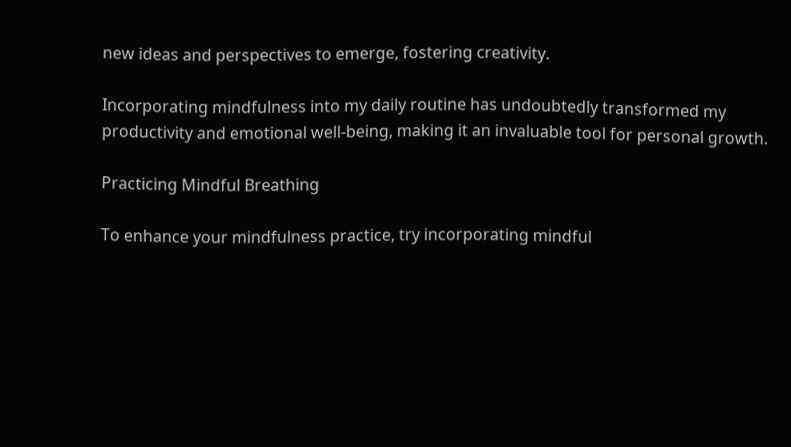new ideas and perspectives to emerge, fostering creativity.

Incorporating mindfulness into my daily routine has undoubtedly transformed my productivity and emotional well-being, making it an invaluable tool for personal growth.

Practicing Mindful Breathing

To enhance your mindfulness practice, try incorporating mindful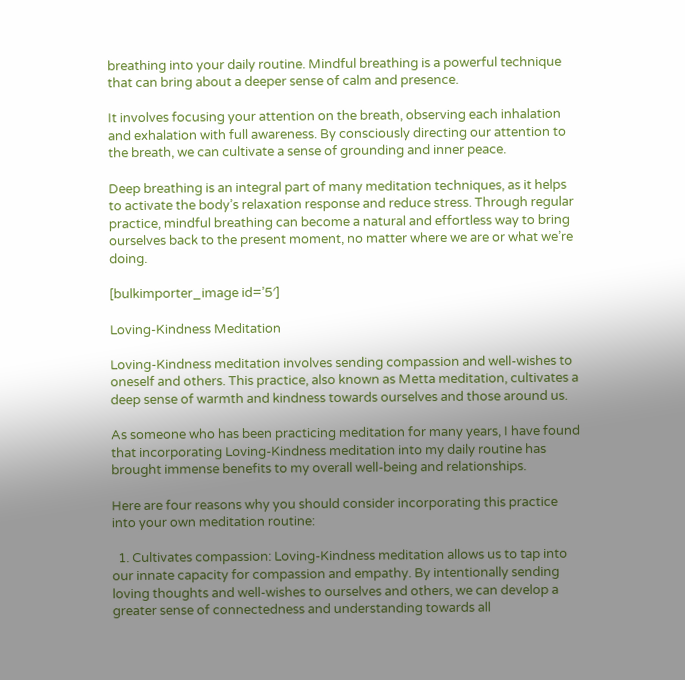breathing into your daily routine. Mindful breathing is a powerful technique that can bring about a deeper sense of calm and presence.

It involves focusing your attention on the breath, observing each inhalation and exhalation with full awareness. By consciously directing our attention to the breath, we can cultivate a sense of grounding and inner peace.

Deep breathing is an integral part of many meditation techniques, as it helps to activate the body’s relaxation response and reduce stress. Through regular practice, mindful breathing can become a natural and effortless way to bring ourselves back to the present moment, no matter where we are or what we’re doing.

[bulkimporter_image id=’5′]

Loving-Kindness Meditation

Loving-Kindness meditation involves sending compassion and well-wishes to oneself and others. This practice, also known as Metta meditation, cultivates a deep sense of warmth and kindness towards ourselves and those around us.

As someone who has been practicing meditation for many years, I have found that incorporating Loving-Kindness meditation into my daily routine has brought immense benefits to my overall well-being and relationships.

Here are four reasons why you should consider incorporating this practice into your own meditation routine:

  1. Cultivates compassion: Loving-Kindness meditation allows us to tap into our innate capacity for compassion and empathy. By intentionally sending loving thoughts and well-wishes to ourselves and others, we can develop a greater sense of connectedness and understanding towards all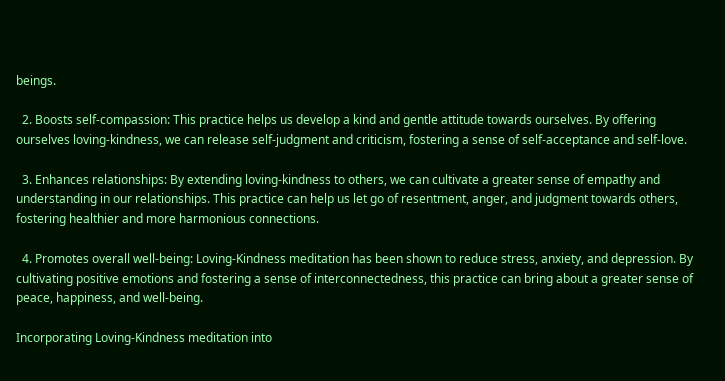beings.

  2. Boosts self-compassion: This practice helps us develop a kind and gentle attitude towards ourselves. By offering ourselves loving-kindness, we can release self-judgment and criticism, fostering a sense of self-acceptance and self-love.

  3. Enhances relationships: By extending loving-kindness to others, we can cultivate a greater sense of empathy and understanding in our relationships. This practice can help us let go of resentment, anger, and judgment towards others, fostering healthier and more harmonious connections.

  4. Promotes overall well-being: Loving-Kindness meditation has been shown to reduce stress, anxiety, and depression. By cultivating positive emotions and fostering a sense of interconnectedness, this practice can bring about a greater sense of peace, happiness, and well-being.

Incorporating Loving-Kindness meditation into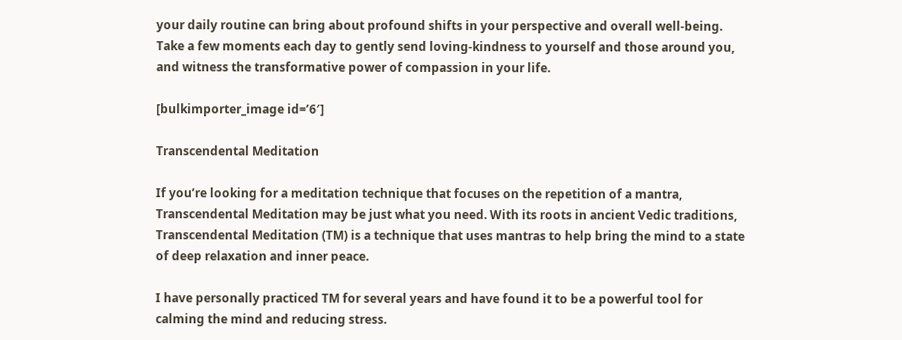your daily routine can bring about profound shifts in your perspective and overall well-being. Take a few moments each day to gently send loving-kindness to yourself and those around you, and witness the transformative power of compassion in your life.

[bulkimporter_image id=’6′]

Transcendental Meditation

If you’re looking for a meditation technique that focuses on the repetition of a mantra, Transcendental Meditation may be just what you need. With its roots in ancient Vedic traditions, Transcendental Meditation (TM) is a technique that uses mantras to help bring the mind to a state of deep relaxation and inner peace.

I have personally practiced TM for several years and have found it to be a powerful tool for calming the mind and reducing stress.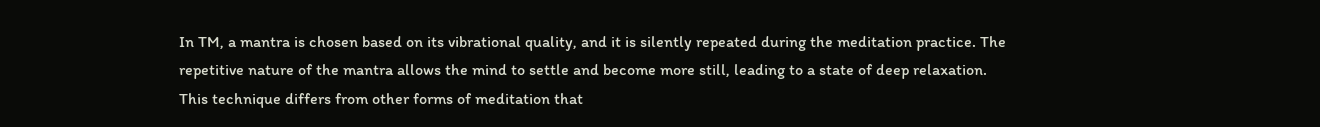In TM, a mantra is chosen based on its vibrational quality, and it is silently repeated during the meditation practice. The repetitive nature of the mantra allows the mind to settle and become more still, leading to a state of deep relaxation. This technique differs from other forms of meditation that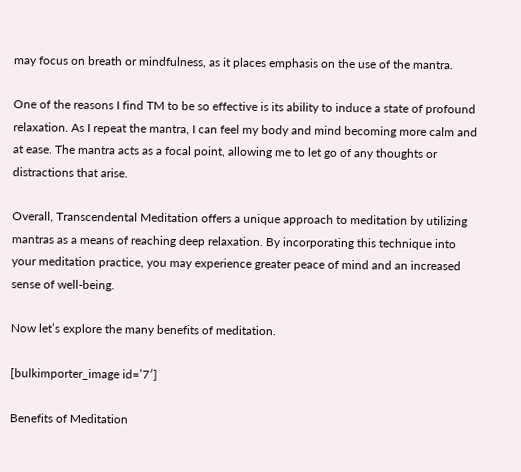may focus on breath or mindfulness, as it places emphasis on the use of the mantra.

One of the reasons I find TM to be so effective is its ability to induce a state of profound relaxation. As I repeat the mantra, I can feel my body and mind becoming more calm and at ease. The mantra acts as a focal point, allowing me to let go of any thoughts or distractions that arise.

Overall, Transcendental Meditation offers a unique approach to meditation by utilizing mantras as a means of reaching deep relaxation. By incorporating this technique into your meditation practice, you may experience greater peace of mind and an increased sense of well-being.

Now let’s explore the many benefits of meditation.

[bulkimporter_image id=’7′]

Benefits of Meditation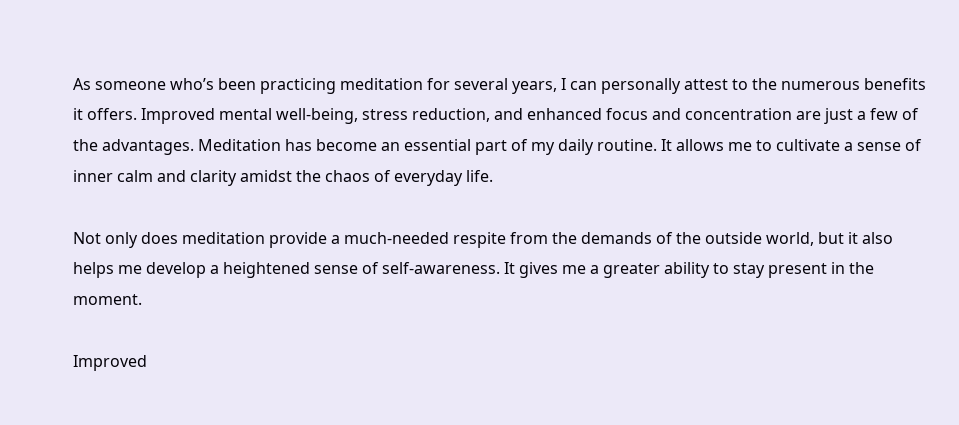As someone who’s been practicing meditation for several years, I can personally attest to the numerous benefits it offers. Improved mental well-being, stress reduction, and enhanced focus and concentration are just a few of the advantages. Meditation has become an essential part of my daily routine. It allows me to cultivate a sense of inner calm and clarity amidst the chaos of everyday life.

Not only does meditation provide a much-needed respite from the demands of the outside world, but it also helps me develop a heightened sense of self-awareness. It gives me a greater ability to stay present in the moment.

Improved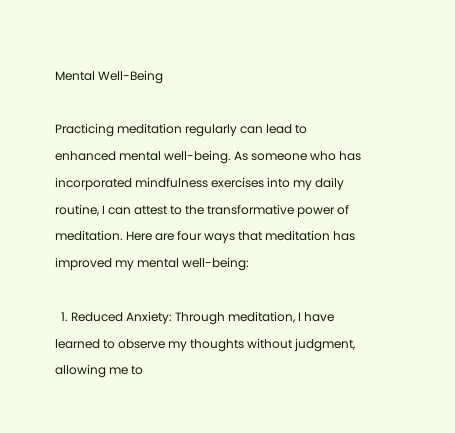Mental Well-Being

Practicing meditation regularly can lead to enhanced mental well-being. As someone who has incorporated mindfulness exercises into my daily routine, I can attest to the transformative power of meditation. Here are four ways that meditation has improved my mental well-being:

  1. Reduced Anxiety: Through meditation, I have learned to observe my thoughts without judgment, allowing me to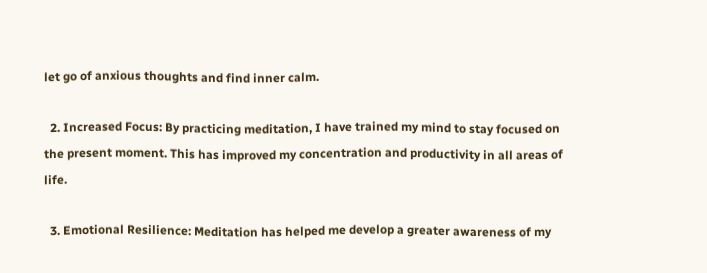let go of anxious thoughts and find inner calm.

  2. Increased Focus: By practicing meditation, I have trained my mind to stay focused on the present moment. This has improved my concentration and productivity in all areas of life.

  3. Emotional Resilience: Meditation has helped me develop a greater awareness of my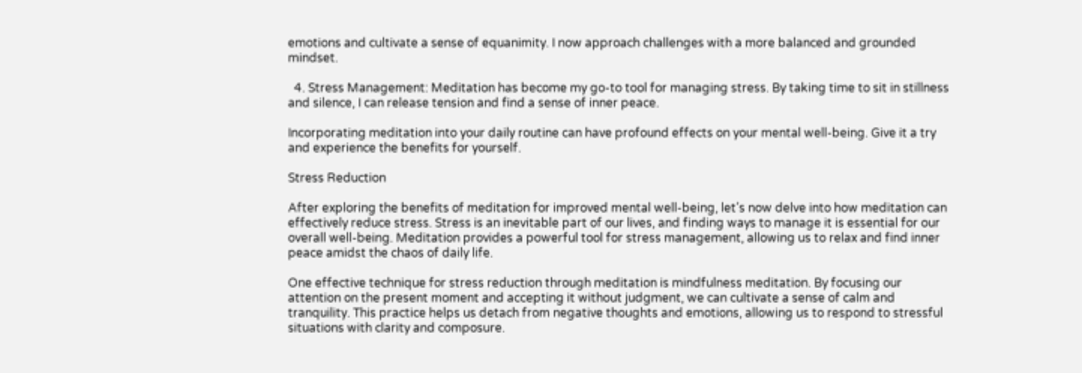emotions and cultivate a sense of equanimity. I now approach challenges with a more balanced and grounded mindset.

  4. Stress Management: Meditation has become my go-to tool for managing stress. By taking time to sit in stillness and silence, I can release tension and find a sense of inner peace.

Incorporating meditation into your daily routine can have profound effects on your mental well-being. Give it a try and experience the benefits for yourself.

Stress Reduction

After exploring the benefits of meditation for improved mental well-being, let’s now delve into how meditation can effectively reduce stress. Stress is an inevitable part of our lives, and finding ways to manage it is essential for our overall well-being. Meditation provides a powerful tool for stress management, allowing us to relax and find inner peace amidst the chaos of daily life.

One effective technique for stress reduction through meditation is mindfulness meditation. By focusing our attention on the present moment and accepting it without judgment, we can cultivate a sense of calm and tranquility. This practice helps us detach from negative thoughts and emotions, allowing us to respond to stressful situations with clarity and composure.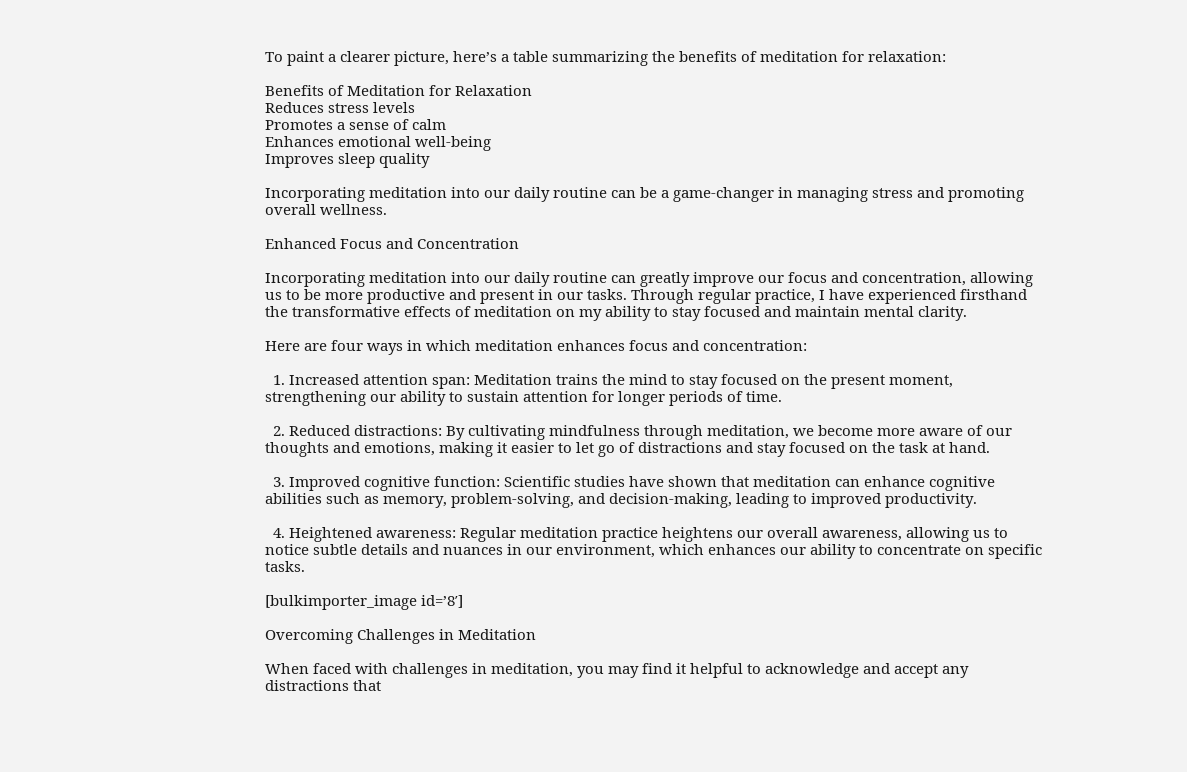To paint a clearer picture, here’s a table summarizing the benefits of meditation for relaxation:

Benefits of Meditation for Relaxation
Reduces stress levels
Promotes a sense of calm
Enhances emotional well-being
Improves sleep quality

Incorporating meditation into our daily routine can be a game-changer in managing stress and promoting overall wellness.

Enhanced Focus and Concentration

Incorporating meditation into our daily routine can greatly improve our focus and concentration, allowing us to be more productive and present in our tasks. Through regular practice, I have experienced firsthand the transformative effects of meditation on my ability to stay focused and maintain mental clarity.

Here are four ways in which meditation enhances focus and concentration:

  1. Increased attention span: Meditation trains the mind to stay focused on the present moment, strengthening our ability to sustain attention for longer periods of time.

  2. Reduced distractions: By cultivating mindfulness through meditation, we become more aware of our thoughts and emotions, making it easier to let go of distractions and stay focused on the task at hand.

  3. Improved cognitive function: Scientific studies have shown that meditation can enhance cognitive abilities such as memory, problem-solving, and decision-making, leading to improved productivity.

  4. Heightened awareness: Regular meditation practice heightens our overall awareness, allowing us to notice subtle details and nuances in our environment, which enhances our ability to concentrate on specific tasks.

[bulkimporter_image id=’8′]

Overcoming Challenges in Meditation

When faced with challenges in meditation, you may find it helpful to acknowledge and accept any distractions that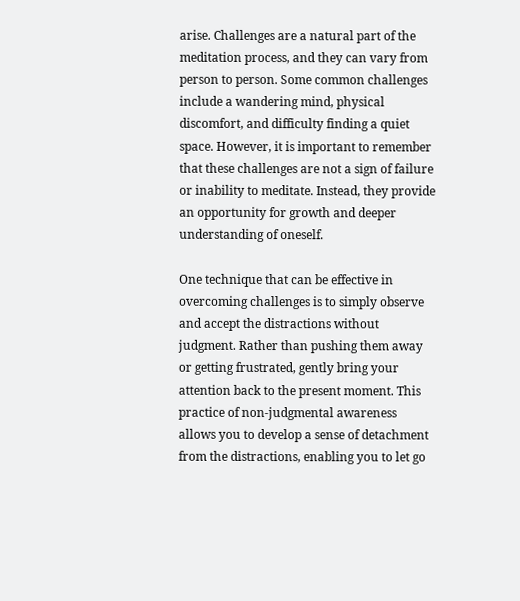arise. Challenges are a natural part of the meditation process, and they can vary from person to person. Some common challenges include a wandering mind, physical discomfort, and difficulty finding a quiet space. However, it is important to remember that these challenges are not a sign of failure or inability to meditate. Instead, they provide an opportunity for growth and deeper understanding of oneself.

One technique that can be effective in overcoming challenges is to simply observe and accept the distractions without judgment. Rather than pushing them away or getting frustrated, gently bring your attention back to the present moment. This practice of non-judgmental awareness allows you to develop a sense of detachment from the distractions, enabling you to let go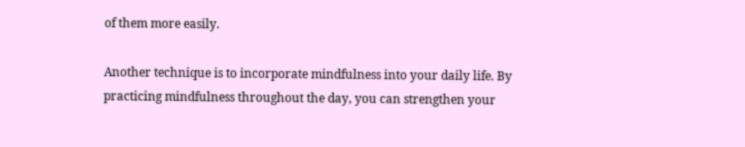of them more easily.

Another technique is to incorporate mindfulness into your daily life. By practicing mindfulness throughout the day, you can strengthen your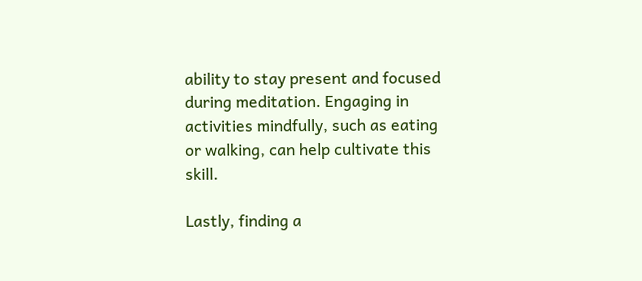ability to stay present and focused during meditation. Engaging in activities mindfully, such as eating or walking, can help cultivate this skill.

Lastly, finding a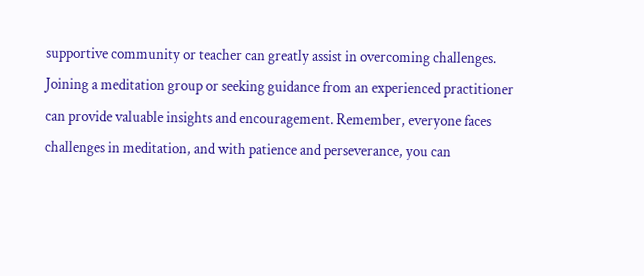supportive community or teacher can greatly assist in overcoming challenges. Joining a meditation group or seeking guidance from an experienced practitioner can provide valuable insights and encouragement. Remember, everyone faces challenges in meditation, and with patience and perseverance, you can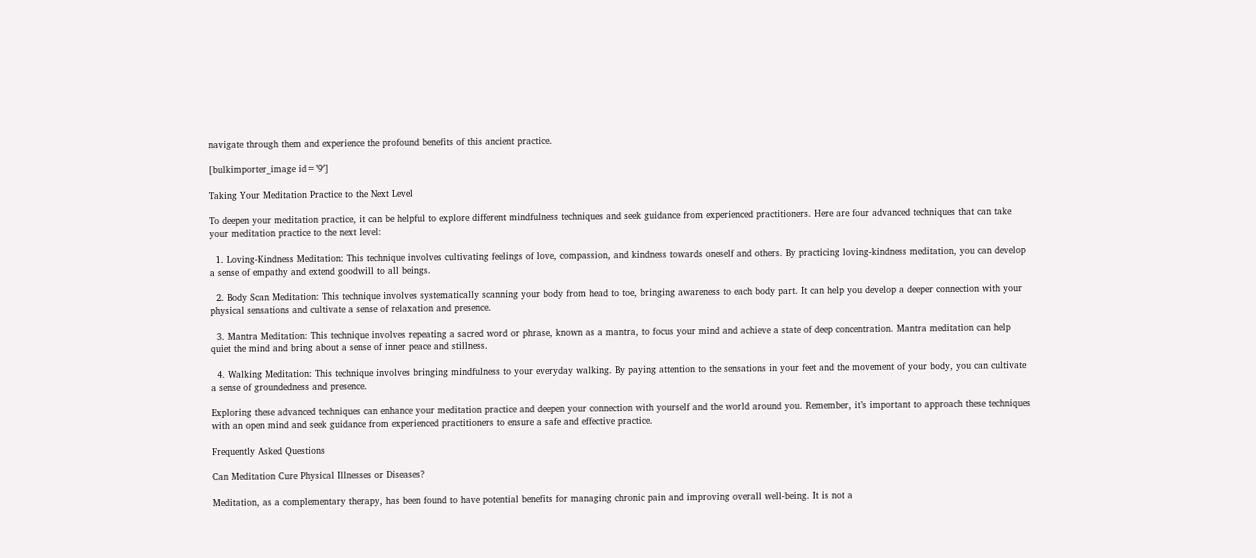navigate through them and experience the profound benefits of this ancient practice.

[bulkimporter_image id=’9′]

Taking Your Meditation Practice to the Next Level

To deepen your meditation practice, it can be helpful to explore different mindfulness techniques and seek guidance from experienced practitioners. Here are four advanced techniques that can take your meditation practice to the next level:

  1. Loving-Kindness Meditation: This technique involves cultivating feelings of love, compassion, and kindness towards oneself and others. By practicing loving-kindness meditation, you can develop a sense of empathy and extend goodwill to all beings.

  2. Body Scan Meditation: This technique involves systematically scanning your body from head to toe, bringing awareness to each body part. It can help you develop a deeper connection with your physical sensations and cultivate a sense of relaxation and presence.

  3. Mantra Meditation: This technique involves repeating a sacred word or phrase, known as a mantra, to focus your mind and achieve a state of deep concentration. Mantra meditation can help quiet the mind and bring about a sense of inner peace and stillness.

  4. Walking Meditation: This technique involves bringing mindfulness to your everyday walking. By paying attention to the sensations in your feet and the movement of your body, you can cultivate a sense of groundedness and presence.

Exploring these advanced techniques can enhance your meditation practice and deepen your connection with yourself and the world around you. Remember, it’s important to approach these techniques with an open mind and seek guidance from experienced practitioners to ensure a safe and effective practice.

Frequently Asked Questions

Can Meditation Cure Physical Illnesses or Diseases?

Meditation, as a complementary therapy, has been found to have potential benefits for managing chronic pain and improving overall well-being. It is not a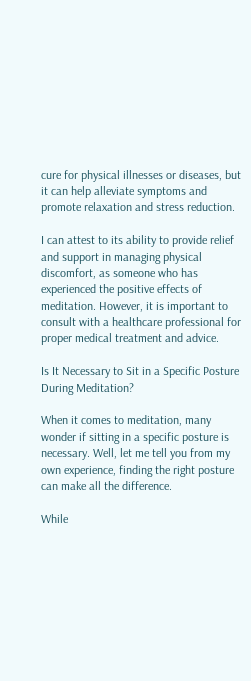cure for physical illnesses or diseases, but it can help alleviate symptoms and promote relaxation and stress reduction.

I can attest to its ability to provide relief and support in managing physical discomfort, as someone who has experienced the positive effects of meditation. However, it is important to consult with a healthcare professional for proper medical treatment and advice.

Is It Necessary to Sit in a Specific Posture During Meditation?

When it comes to meditation, many wonder if sitting in a specific posture is necessary. Well, let me tell you from my own experience, finding the right posture can make all the difference.

While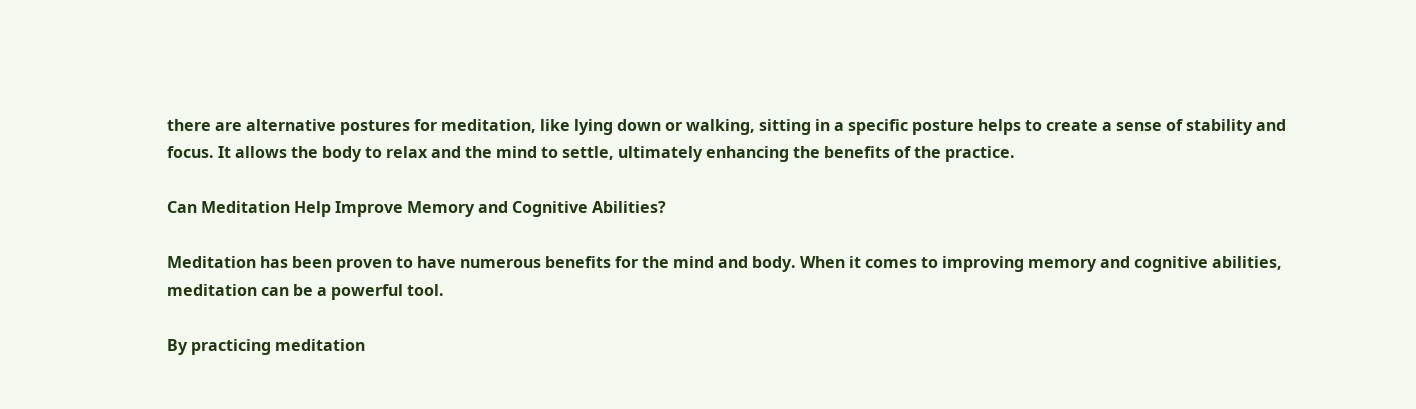there are alternative postures for meditation, like lying down or walking, sitting in a specific posture helps to create a sense of stability and focus. It allows the body to relax and the mind to settle, ultimately enhancing the benefits of the practice.

Can Meditation Help Improve Memory and Cognitive Abilities?

Meditation has been proven to have numerous benefits for the mind and body. When it comes to improving memory and cognitive abilities, meditation can be a powerful tool.

By practicing meditation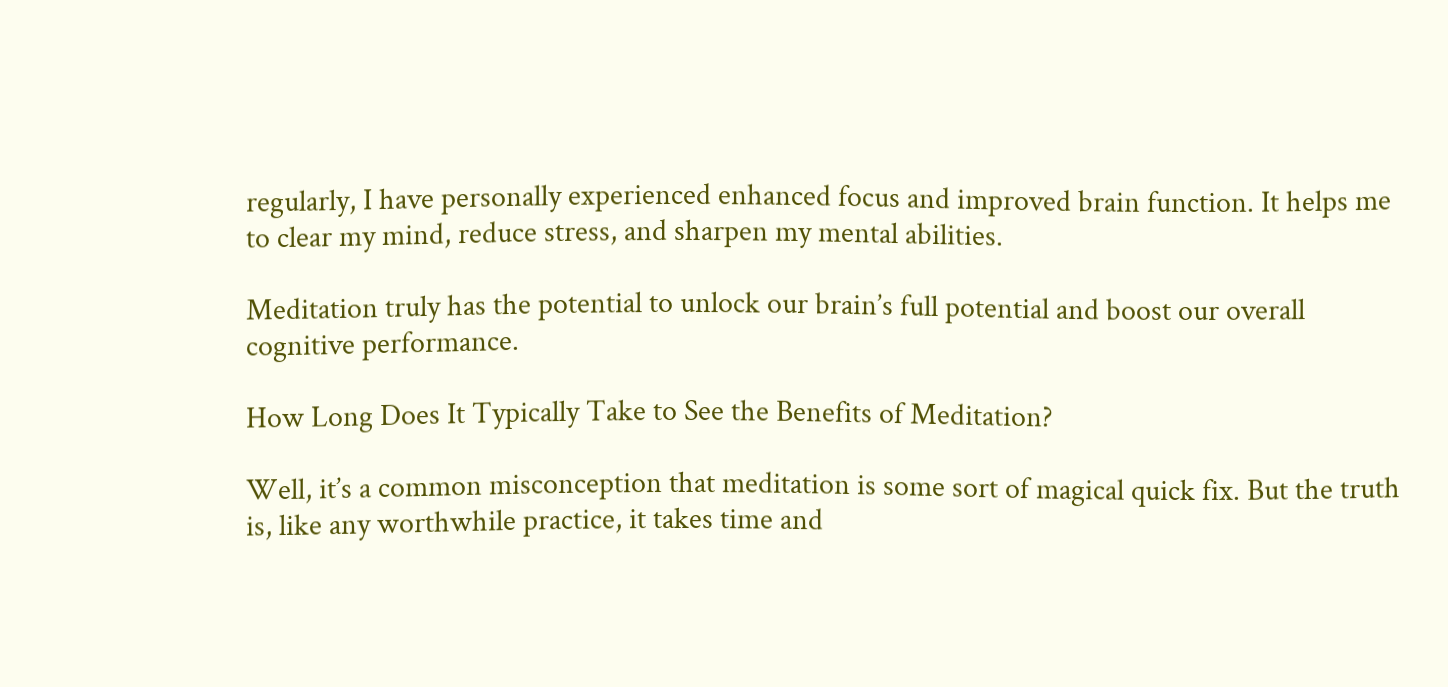regularly, I have personally experienced enhanced focus and improved brain function. It helps me to clear my mind, reduce stress, and sharpen my mental abilities.

Meditation truly has the potential to unlock our brain’s full potential and boost our overall cognitive performance.

How Long Does It Typically Take to See the Benefits of Meditation?

Well, it’s a common misconception that meditation is some sort of magical quick fix. But the truth is, like any worthwhile practice, it takes time and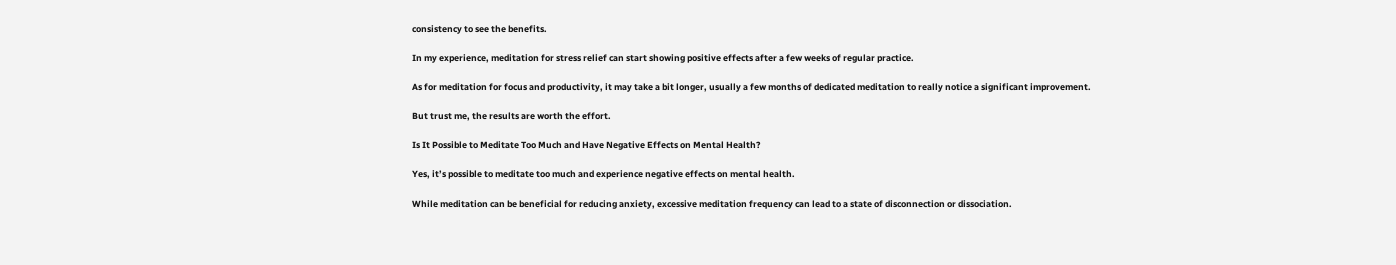consistency to see the benefits.

In my experience, meditation for stress relief can start showing positive effects after a few weeks of regular practice.

As for meditation for focus and productivity, it may take a bit longer, usually a few months of dedicated meditation to really notice a significant improvement.

But trust me, the results are worth the effort.

Is It Possible to Meditate Too Much and Have Negative Effects on Mental Health?

Yes, it’s possible to meditate too much and experience negative effects on mental health.

While meditation can be beneficial for reducing anxiety, excessive meditation frequency can lead to a state of disconnection or dissociation.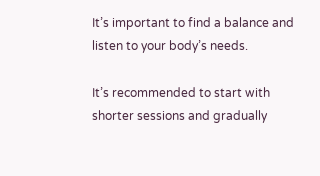It’s important to find a balance and listen to your body’s needs.

It’s recommended to start with shorter sessions and gradually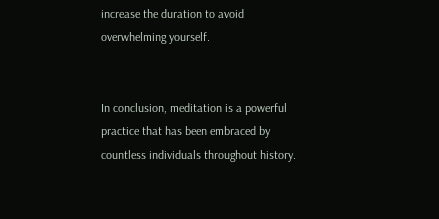increase the duration to avoid overwhelming yourself.


In conclusion, meditation is a powerful practice that has been embraced by countless individuals throughout history.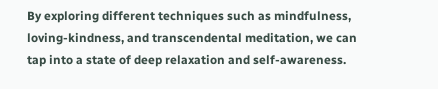By exploring different techniques such as mindfulness, loving-kindness, and transcendental meditation, we can tap into a state of deep relaxation and self-awareness.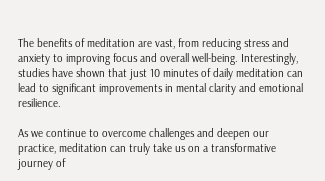The benefits of meditation are vast, from reducing stress and anxiety to improving focus and overall well-being. Interestingly, studies have shown that just 10 minutes of daily meditation can lead to significant improvements in mental clarity and emotional resilience.

As we continue to overcome challenges and deepen our practice, meditation can truly take us on a transformative journey of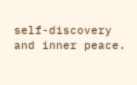self-discovery and inner peace.